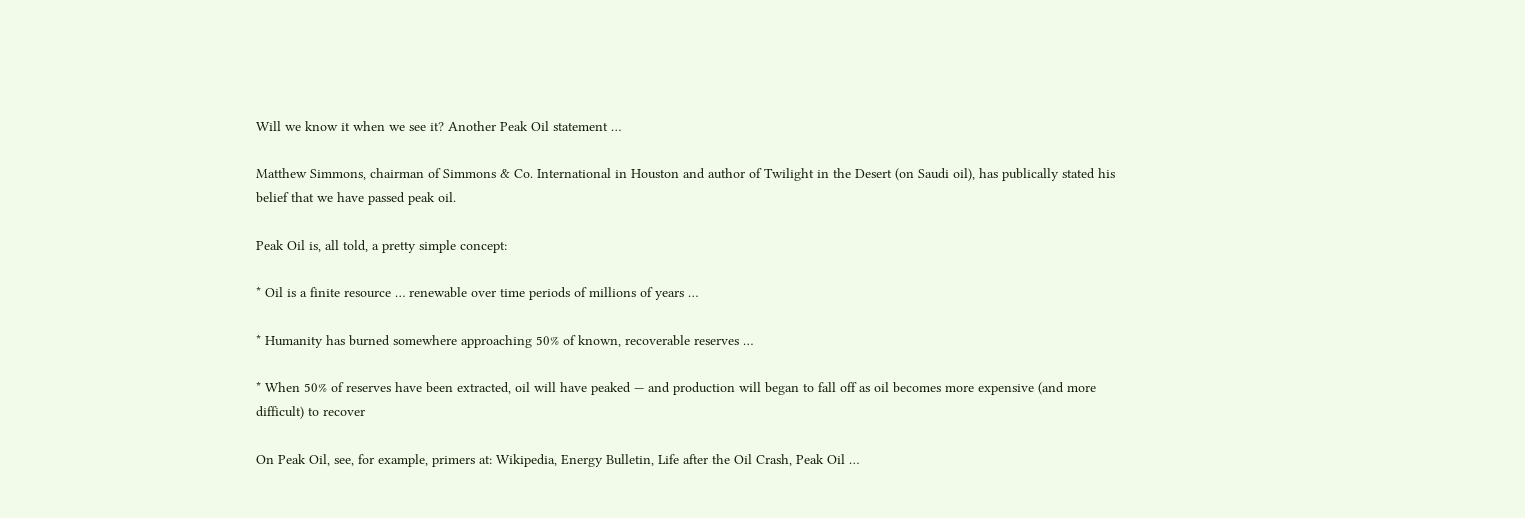Will we know it when we see it? Another Peak Oil statement …

Matthew Simmons, chairman of Simmons & Co. International in Houston and author of Twilight in the Desert (on Saudi oil), has publically stated his belief that we have passed peak oil.

Peak Oil is, all told, a pretty simple concept:

* Oil is a finite resource … renewable over time periods of millions of years …

* Humanity has burned somewhere approaching 50% of known, recoverable reserves …

* When 50% of reserves have been extracted, oil will have peaked — and production will began to fall off as oil becomes more expensive (and more difficult) to recover

On Peak Oil, see, for example, primers at: Wikipedia, Energy Bulletin, Life after the Oil Crash, Peak Oil …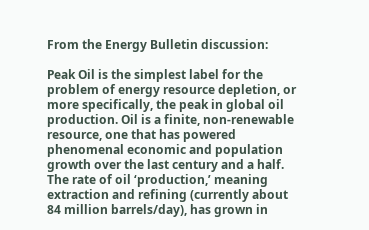From the Energy Bulletin discussion:

Peak Oil is the simplest label for the problem of energy resource depletion, or more specifically, the peak in global oil production. Oil is a finite, non-renewable resource, one that has powered phenomenal economic and population growth over the last century and a half. The rate of oil ‘production,’ meaning extraction and refining (currently about 84 million barrels/day), has grown in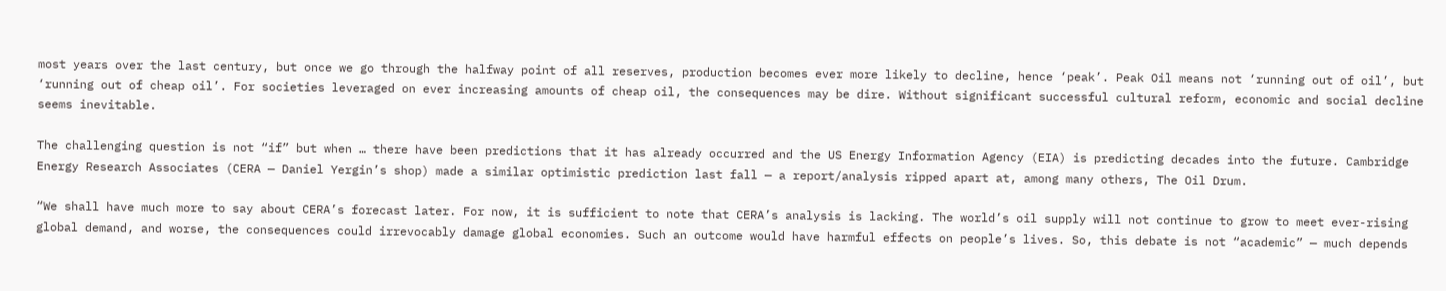most years over the last century, but once we go through the halfway point of all reserves, production becomes ever more likely to decline, hence ‘peak’. Peak Oil means not ‘running out of oil’, but ‘running out of cheap oil’. For societies leveraged on ever increasing amounts of cheap oil, the consequences may be dire. Without significant successful cultural reform, economic and social decline seems inevitable.

The challenging question is not “if” but when … there have been predictions that it has already occurred and the US Energy Information Agency (EIA) is predicting decades into the future. Cambridge Energy Research Associates (CERA — Daniel Yergin’s shop) made a similar optimistic prediction last fall — a report/analysis ripped apart at, among many others, The Oil Drum.

“We shall have much more to say about CERA’s forecast later. For now, it is sufficient to note that CERA’s analysis is lacking. The world’s oil supply will not continue to grow to meet ever-rising global demand, and worse, the consequences could irrevocably damage global economies. Such an outcome would have harmful effects on people’s lives. So, this debate is not “academic” — much depends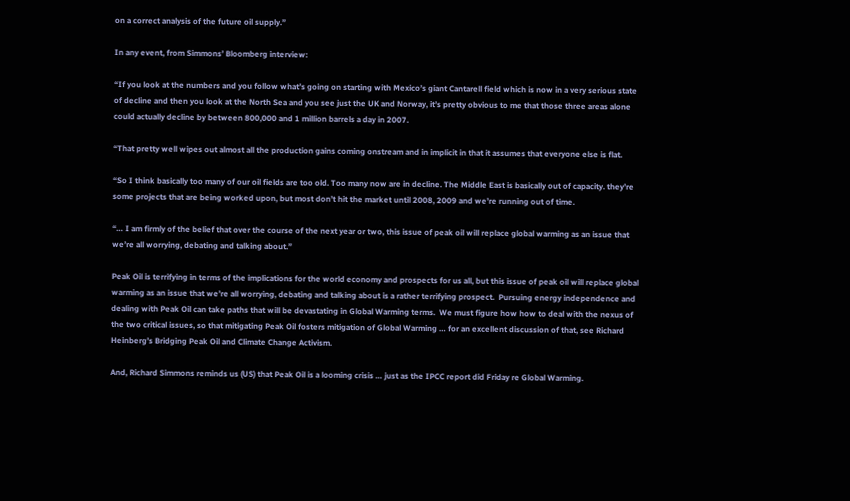on a correct analysis of the future oil supply.”

In any event, from Simmons’ Bloomberg interview:

“If you look at the numbers and you follow what’s going on starting with Mexico’s giant Cantarell field which is now in a very serious state of decline and then you look at the North Sea and you see just the UK and Norway, it’s pretty obvious to me that those three areas alone could actually decline by between 800,000 and 1 million barrels a day in 2007.

“That pretty well wipes out almost all the production gains coming onstream and in implicit in that it assumes that everyone else is flat.

“So I think basically too many of our oil fields are too old. Too many now are in decline. The Middle East is basically out of capacity. they’re some projects that are being worked upon, but most don’t hit the market until 2008, 2009 and we’re running out of time.

“… I am firmly of the belief that over the course of the next year or two, this issue of peak oil will replace global warming as an issue that we’re all worrying, debating and talking about.”

Peak Oil is terrifying in terms of the implications for the world economy and prospects for us all, but this issue of peak oil will replace global warming as an issue that we’re all worrying, debating and talking about is a rather terrifying prospect.  Pursuing energy independence and dealing with Peak Oil can take paths that will be devastating in Global Warming terms.  We must figure how how to deal with the nexus of the two critical issues, so that mitigating Peak Oil fosters mitigation of Global Warming … for an excellent discussion of that, see Richard Heinberg’s Bridging Peak Oil and Climate Change Activism.

And, Richard Simmons reminds us (US) that Peak Oil is a looming crisis … just as the IPCC report did Friday re Global Warming.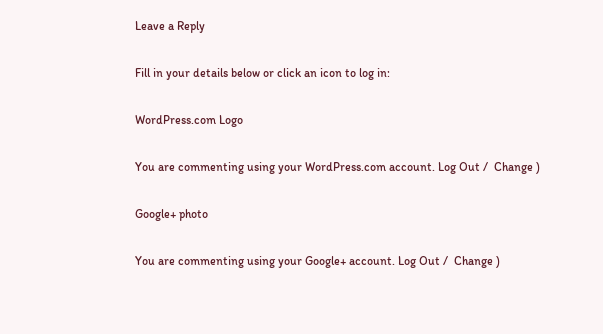Leave a Reply

Fill in your details below or click an icon to log in:

WordPress.com Logo

You are commenting using your WordPress.com account. Log Out /  Change )

Google+ photo

You are commenting using your Google+ account. Log Out /  Change )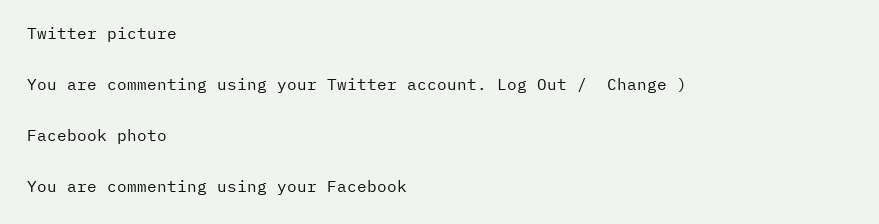Twitter picture

You are commenting using your Twitter account. Log Out /  Change )

Facebook photo

You are commenting using your Facebook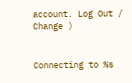account. Log Out /  Change )


Connecting to %s